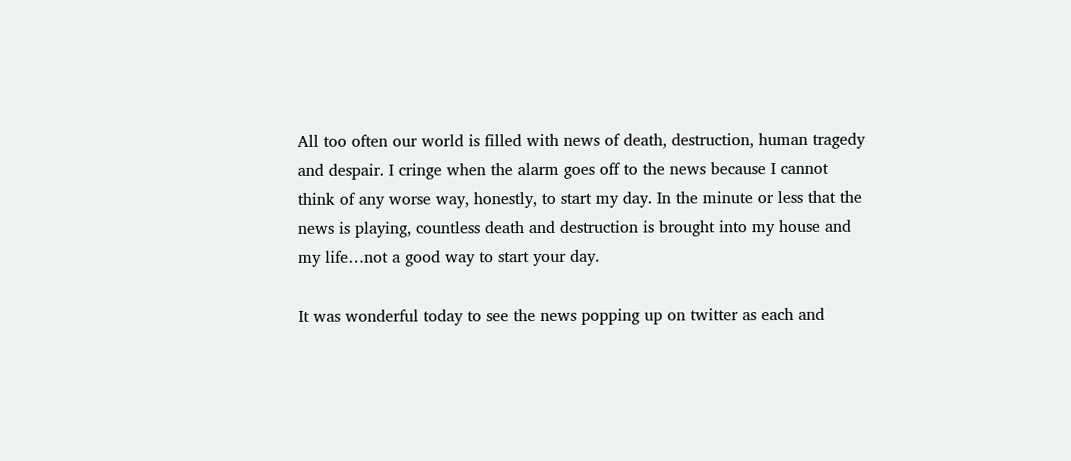All too often our world is filled with news of death, destruction, human tragedy and despair. I cringe when the alarm goes off to the news because I cannot think of any worse way, honestly, to start my day. In the minute or less that the news is playing, countless death and destruction is brought into my house and my life…not a good way to start your day.

It was wonderful today to see the news popping up on twitter as each and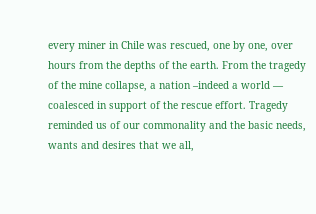every miner in Chile was rescued, one by one, over hours from the depths of the earth. From the tragedy of the mine collapse, a nation –indeed a world — coalesced in support of the rescue effort. Tragedy reminded us of our commonality and the basic needs, wants and desires that we all,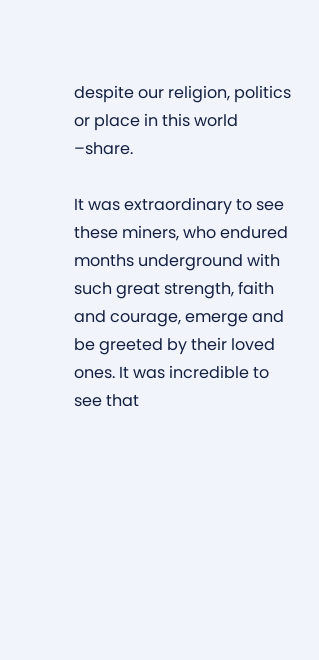despite our religion, politics or place in this world –share.

It was extraordinary to see these miners, who endured months underground with such great strength, faith and courage, emerge and be greeted by their loved ones. It was incredible to see that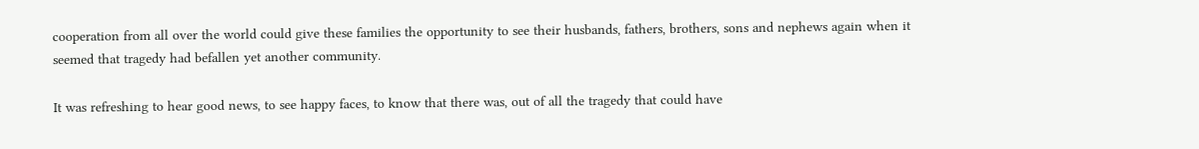cooperation from all over the world could give these families the opportunity to see their husbands, fathers, brothers, sons and nephews again when it seemed that tragedy had befallen yet another community.

It was refreshing to hear good news, to see happy faces, to know that there was, out of all the tragedy that could have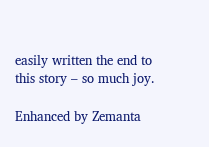easily written the end to this story – so much joy.

Enhanced by Zemanta